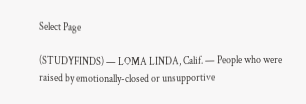Select Page

(STUDYFINDS) — LOMA LINDA, Calif. — People who were raised by emotionally-closed or unsupportive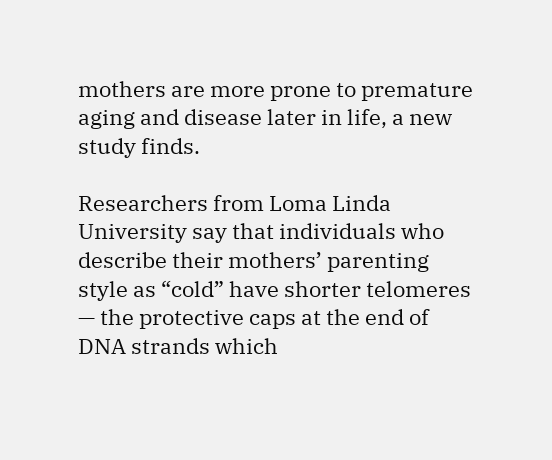mothers are more prone to premature aging and disease later in life, a new study finds.

Researchers from Loma Linda University say that individuals who describe their mothers’ parenting style as “cold” have shorter telomeres — the protective caps at the end of DNA strands which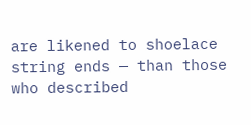are likened to shoelace string ends — than those who described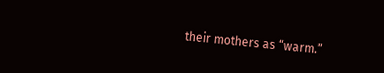their mothers as “warm.”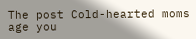The post Cold-hearted moms age you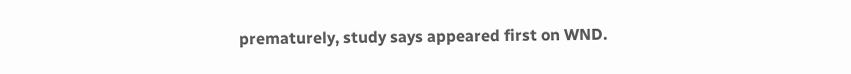prematurely, study says appeared first on WND.